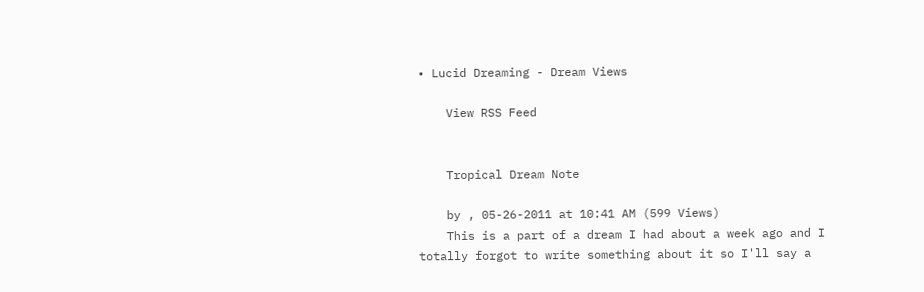• Lucid Dreaming - Dream Views

    View RSS Feed


    Tropical Dream Note

    by , 05-26-2011 at 10:41 AM (599 Views)
    This is a part of a dream I had about a week ago and I totally forgot to write something about it so I'll say a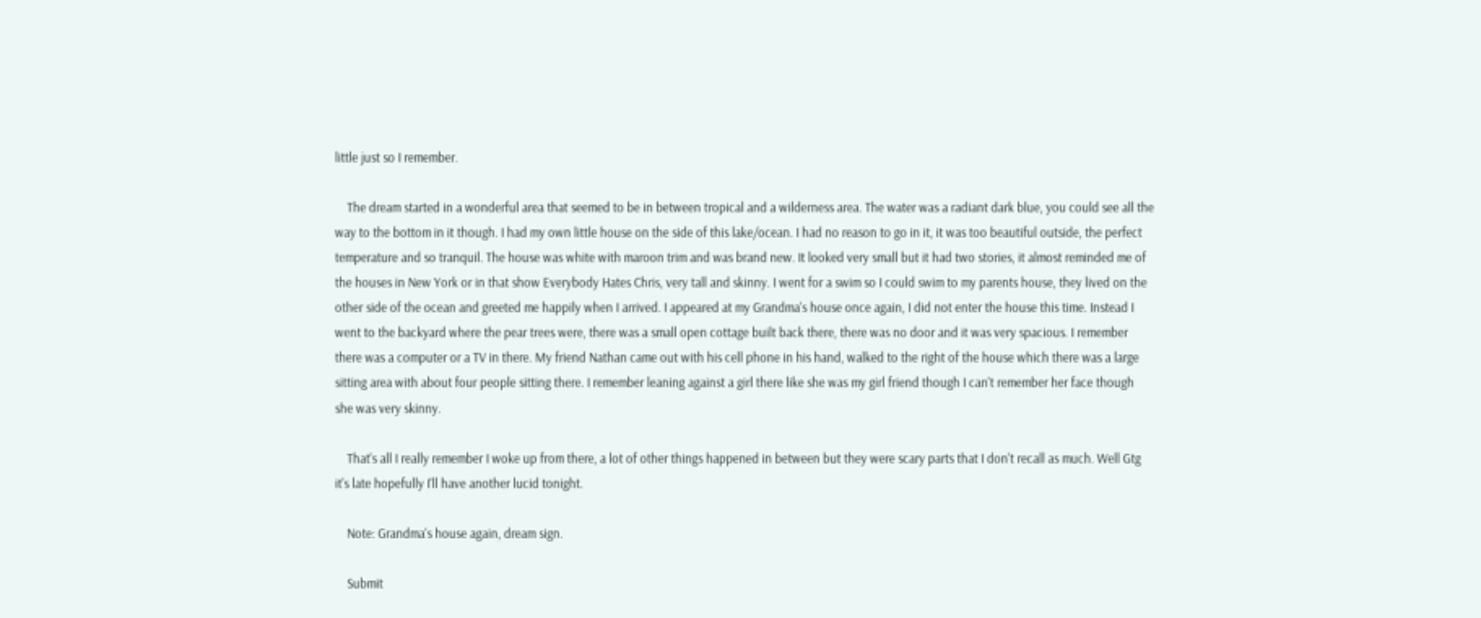little just so I remember.

    The dream started in a wonderful area that seemed to be in between tropical and a wilderness area. The water was a radiant dark blue, you could see all the way to the bottom in it though. I had my own little house on the side of this lake/ocean. I had no reason to go in it, it was too beautiful outside, the perfect temperature and so tranquil. The house was white with maroon trim and was brand new. It looked very small but it had two stories, it almost reminded me of the houses in New York or in that show Everybody Hates Chris, very tall and skinny. I went for a swim so I could swim to my parents house, they lived on the other side of the ocean and greeted me happily when I arrived. I appeared at my Grandma's house once again, I did not enter the house this time. Instead I went to the backyard where the pear trees were, there was a small open cottage built back there, there was no door and it was very spacious. I remember there was a computer or a TV in there. My friend Nathan came out with his cell phone in his hand, walked to the right of the house which there was a large sitting area with about four people sitting there. I remember leaning against a girl there like she was my girl friend though I can't remember her face though she was very skinny.

    That's all I really remember I woke up from there, a lot of other things happened in between but they were scary parts that I don't recall as much. Well Gtg it's late hopefully I'll have another lucid tonight.

    Note: Grandma's house again, dream sign.

    Submit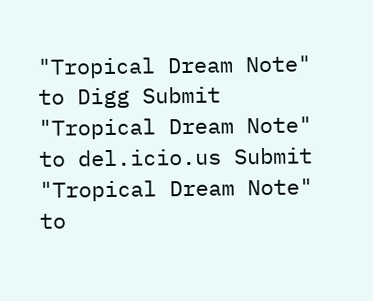"Tropical Dream Note" to Digg Submit "Tropical Dream Note" to del.icio.us Submit "Tropical Dream Note" to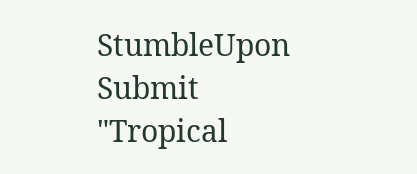StumbleUpon Submit "Tropical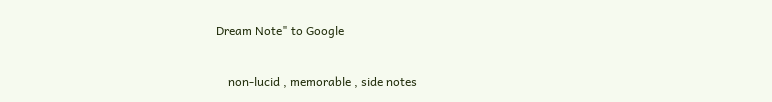Dream Note" to Google

    non-lucid , memorable , side notes